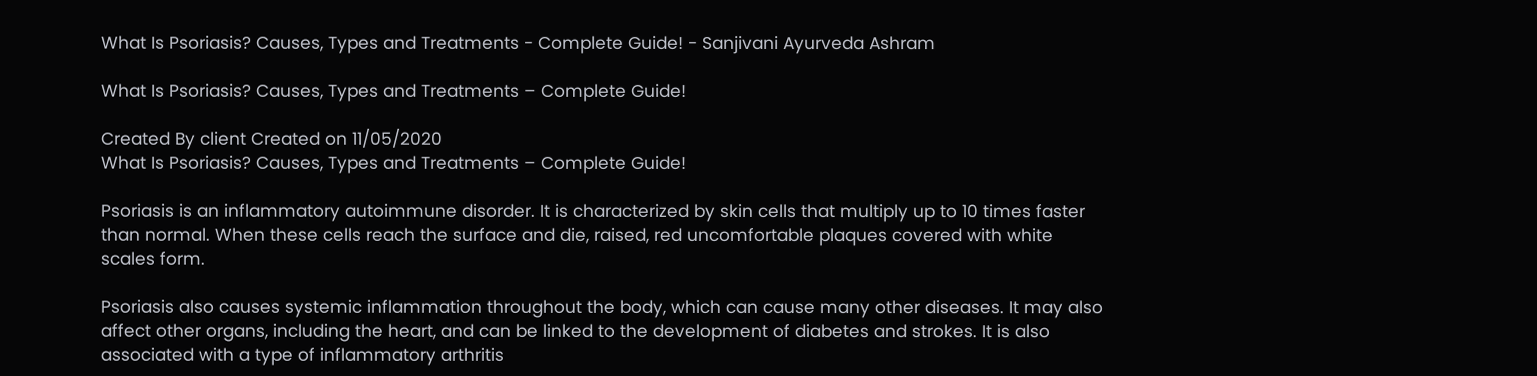What Is Psoriasis? Causes, Types and Treatments - Complete Guide! - Sanjivani Ayurveda Ashram

What Is Psoriasis? Causes, Types and Treatments – Complete Guide!

Created By client Created on 11/05/2020
What Is Psoriasis? Causes, Types and Treatments – Complete Guide!

Psoriasis is an inflammatory autoimmune disorder. It is characterized by skin cells that multiply up to 10 times faster than normal. When these cells reach the surface and die, raised, red uncomfortable plaques covered with white scales form.

Psoriasis also causes systemic inflammation throughout the body, which can cause many other diseases. It may also affect other organs, including the heart, and can be linked to the development of diabetes and strokes. It is also associated with a type of inflammatory arthritis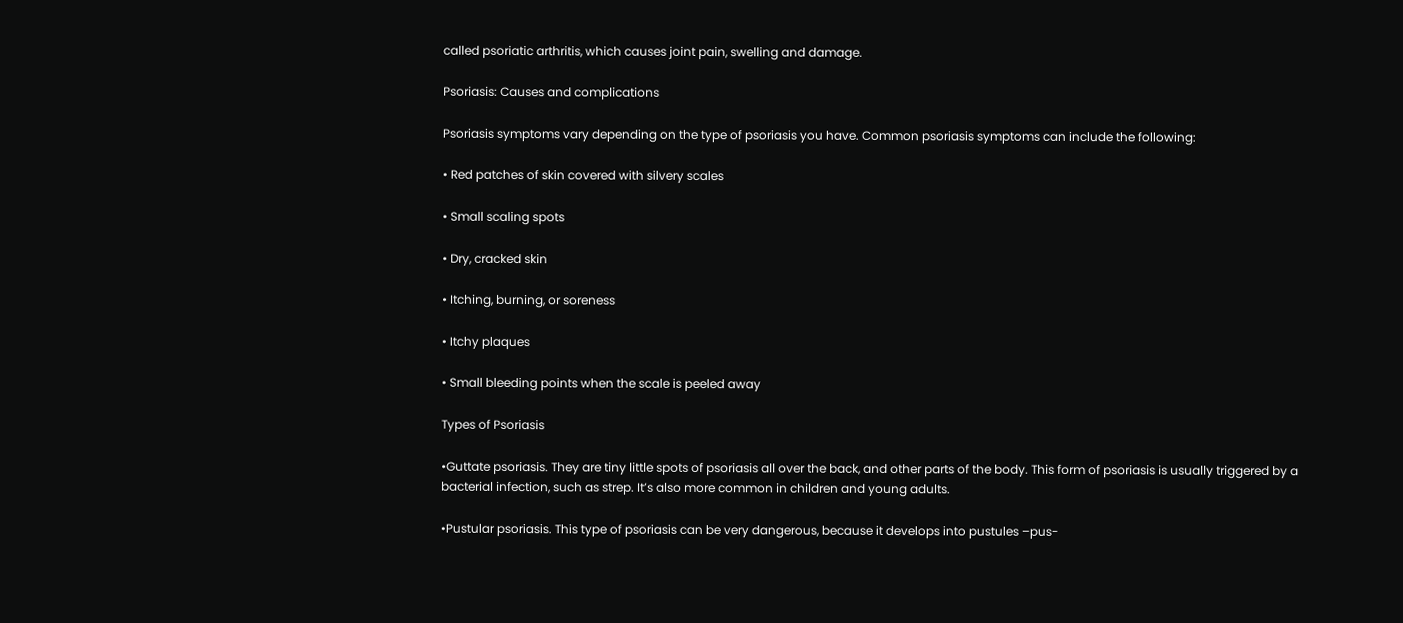called psoriatic arthritis, which causes joint pain, swelling and damage.

Psoriasis: Causes and complications

Psoriasis symptoms vary depending on the type of psoriasis you have. Common psoriasis symptoms can include the following:

• Red patches of skin covered with silvery scales

• Small scaling spots

• Dry, cracked skin

• Itching, burning, or soreness

• Itchy plaques

• Small bleeding points when the scale is peeled away

Types of Psoriasis

•Guttate psoriasis. They are tiny little spots of psoriasis all over the back, and other parts of the body. This form of psoriasis is usually triggered by a bacterial infection, such as strep. It’s also more common in children and young adults.

•Pustular psoriasis. This type of psoriasis can be very dangerous, because it develops into pustules –pus-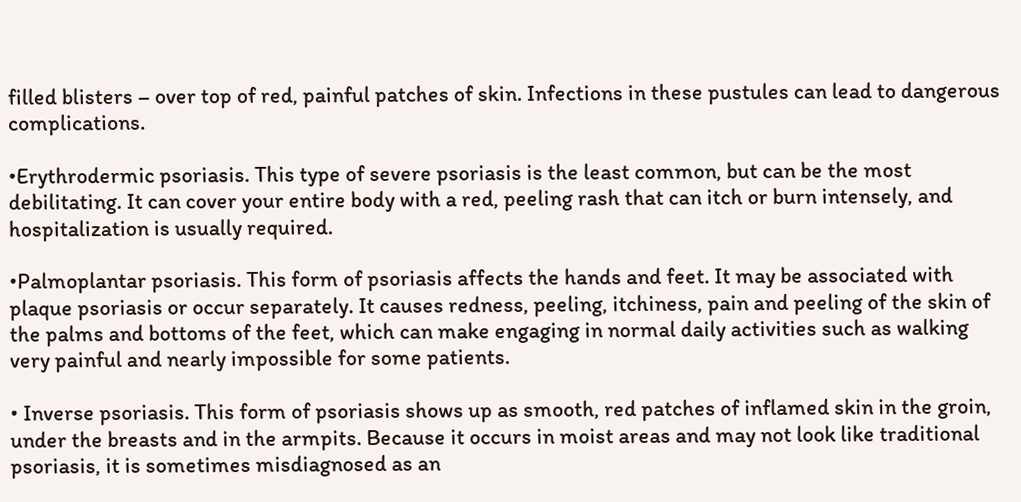filled blisters – over top of red, painful patches of skin. Infections in these pustules can lead to dangerous complications.

•Erythrodermic psoriasis. This type of severe psoriasis is the least common, but can be the most debilitating. It can cover your entire body with a red, peeling rash that can itch or burn intensely, and hospitalization is usually required.

•Palmoplantar psoriasis. This form of psoriasis affects the hands and feet. It may be associated with plaque psoriasis or occur separately. It causes redness, peeling, itchiness, pain and peeling of the skin of the palms and bottoms of the feet, which can make engaging in normal daily activities such as walking very painful and nearly impossible for some patients.

• Inverse psoriasis. This form of psoriasis shows up as smooth, red patches of inflamed skin in the groin, under the breasts and in the armpits. Because it occurs in moist areas and may not look like traditional psoriasis, it is sometimes misdiagnosed as an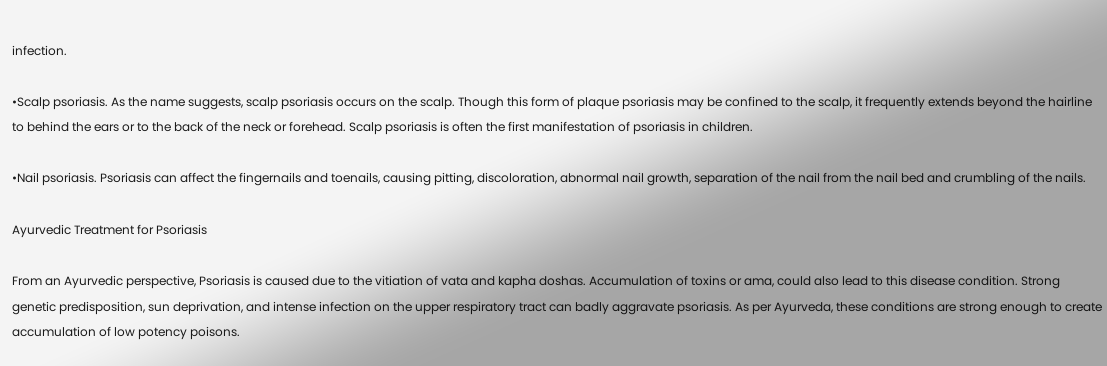infection.

•Scalp psoriasis. As the name suggests, scalp psoriasis occurs on the scalp. Though this form of plaque psoriasis may be confined to the scalp, it frequently extends beyond the hairline to behind the ears or to the back of the neck or forehead. Scalp psoriasis is often the first manifestation of psoriasis in children.

•Nail psoriasis. Psoriasis can affect the fingernails and toenails, causing pitting, discoloration, abnormal nail growth, separation of the nail from the nail bed and crumbling of the nails.

Ayurvedic Treatment for Psoriasis

From an Ayurvedic perspective, Psoriasis is caused due to the vitiation of vata and kapha doshas. Accumulation of toxins or ama, could also lead to this disease condition. Strong genetic predisposition, sun deprivation, and intense infection on the upper respiratory tract can badly aggravate psoriasis. As per Ayurveda, these conditions are strong enough to create accumulation of low potency poisons.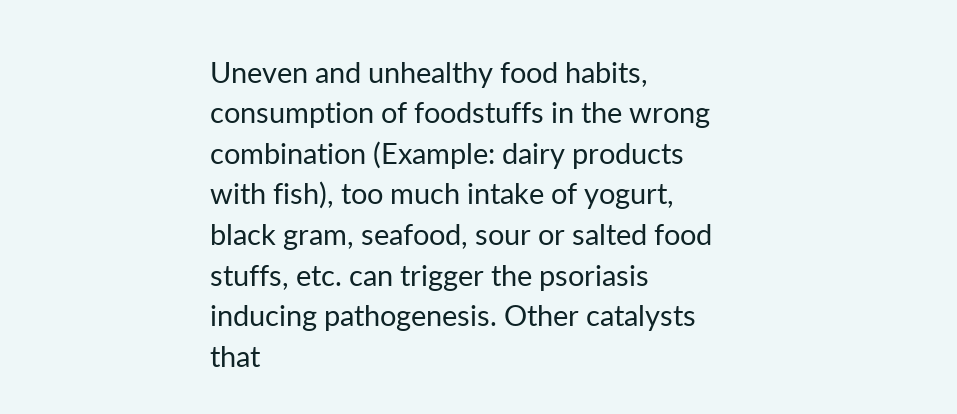Uneven and unhealthy food habits, consumption of foodstuffs in the wrong combination (Example: dairy products with fish), too much intake of yogurt, black gram, seafood, sour or salted food stuffs, etc. can trigger the psoriasis inducing pathogenesis. Other catalysts that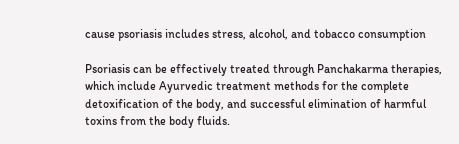cause psoriasis includes stress, alcohol, and tobacco consumption

Psoriasis can be effectively treated through Panchakarma therapies, which include Ayurvedic treatment methods for the complete detoxification of the body, and successful elimination of harmful toxins from the body fluids.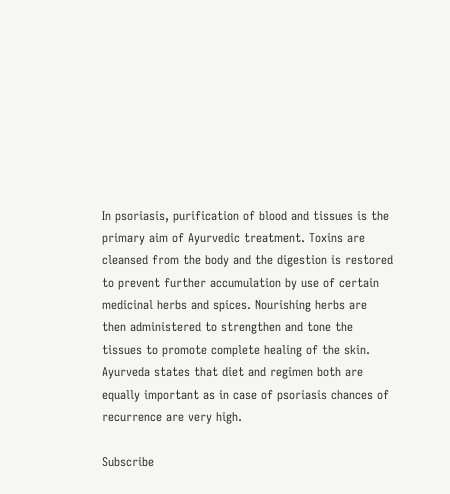In psoriasis, purification of blood and tissues is the primary aim of Ayurvedic treatment. Toxins are cleansed from the body and the digestion is restored to prevent further accumulation by use of certain medicinal herbs and spices. Nourishing herbs are then administered to strengthen and tone the tissues to promote complete healing of the skin. Ayurveda states that diet and regimen both are equally important as in case of psoriasis chances of recurrence are very high.

Subscribe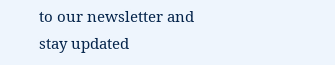to our newsletter and stay updated